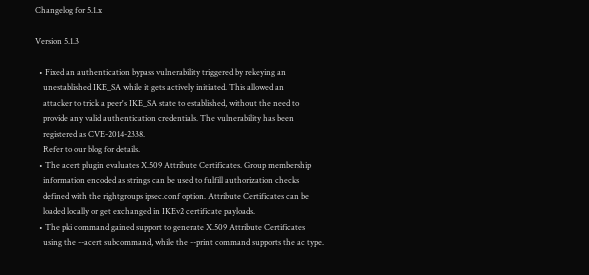Changelog for 5.1.x

Version 5.1.3

  • Fixed an authentication bypass vulnerability triggered by rekeying an
    unestablished IKE_SA while it gets actively initiated. This allowed an
    attacker to trick a peer's IKE_SA state to established, without the need to
    provide any valid authentication credentials. The vulnerability has been
    registered as CVE-2014-2338.
    Refer to our blog for details.
  • The acert plugin evaluates X.509 Attribute Certificates. Group membership
    information encoded as strings can be used to fulfill authorization checks
    defined with the rightgroups ipsec.conf option. Attribute Certificates can be
    loaded locally or get exchanged in IKEv2 certificate payloads.
  • The pki command gained support to generate X.509 Attribute Certificates
    using the --acert subcommand, while the --print command supports the ac type.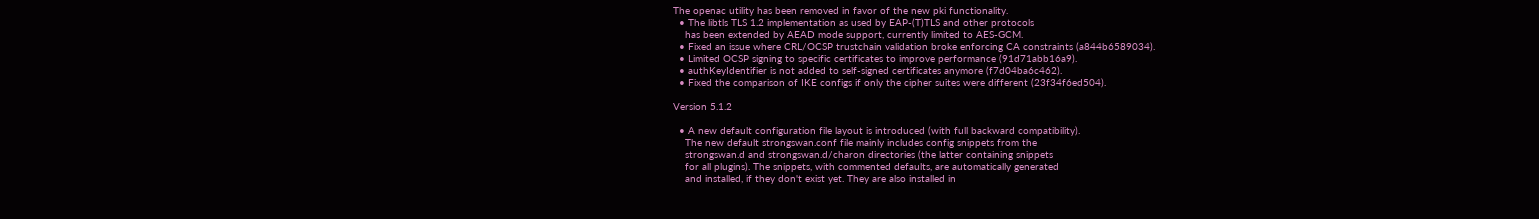The openac utility has been removed in favor of the new pki functionality.
  • The libtls TLS 1.2 implementation as used by EAP-(T)TLS and other protocols
    has been extended by AEAD mode support, currently limited to AES-GCM.
  • Fixed an issue where CRL/OCSP trustchain validation broke enforcing CA constraints (a844b6589034).
  • Limited OCSP signing to specific certificates to improve performance (91d71abb16a9).
  • authKeyIdentifier is not added to self-signed certificates anymore (f7d04ba6c462).
  • Fixed the comparison of IKE configs if only the cipher suites were different (23f34f6ed504).

Version 5.1.2

  • A new default configuration file layout is introduced (with full backward compatibility).
    The new default strongswan.conf file mainly includes config snippets from the
    strongswan.d and strongswan.d/charon directories (the latter containing snippets
    for all plugins). The snippets, with commented defaults, are automatically generated
    and installed, if they don't exist yet. They are also installed in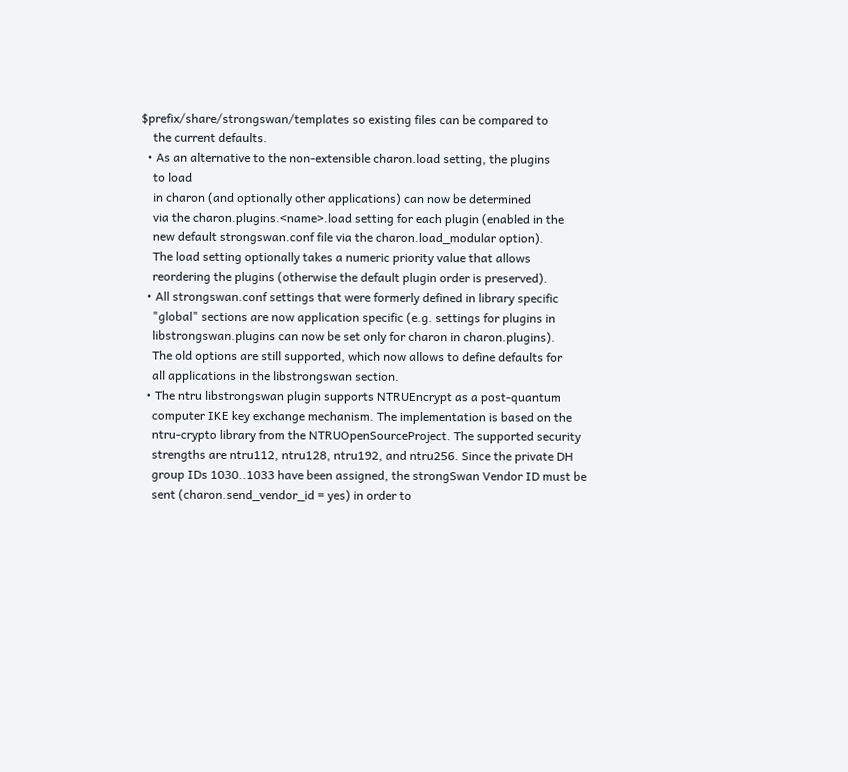$prefix/share/strongswan/templates so existing files can be compared to
    the current defaults.
  • As an alternative to the non-extensible charon.load setting, the plugins
    to load
    in charon (and optionally other applications) can now be determined
    via the charon.plugins.<name>.load setting for each plugin (enabled in the
    new default strongswan.conf file via the charon.load_modular option).
    The load setting optionally takes a numeric priority value that allows
    reordering the plugins (otherwise the default plugin order is preserved).
  • All strongswan.conf settings that were formerly defined in library specific
    "global" sections are now application specific (e.g. settings for plugins in
    libstrongswan.plugins can now be set only for charon in charon.plugins).
    The old options are still supported, which now allows to define defaults for
    all applications in the libstrongswan section.
  • The ntru libstrongswan plugin supports NTRUEncrypt as a post-quantum
    computer IKE key exchange mechanism. The implementation is based on the
    ntru-crypto library from the NTRUOpenSourceProject. The supported security
    strengths are ntru112, ntru128, ntru192, and ntru256. Since the private DH
    group IDs 1030..1033 have been assigned, the strongSwan Vendor ID must be
    sent (charon.send_vendor_id = yes) in order to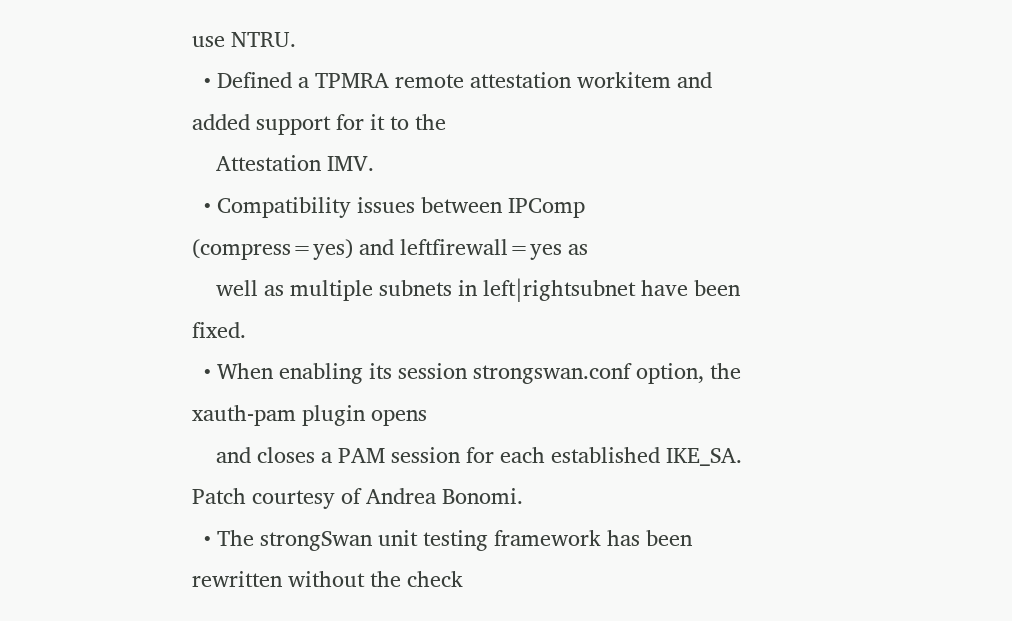use NTRU.
  • Defined a TPMRA remote attestation workitem and added support for it to the
    Attestation IMV.
  • Compatibility issues between IPComp (compress=yes) and leftfirewall=yes as
    well as multiple subnets in left|rightsubnet have been fixed.
  • When enabling its session strongswan.conf option, the xauth-pam plugin opens
    and closes a PAM session for each established IKE_SA. Patch courtesy of Andrea Bonomi.
  • The strongSwan unit testing framework has been rewritten without the check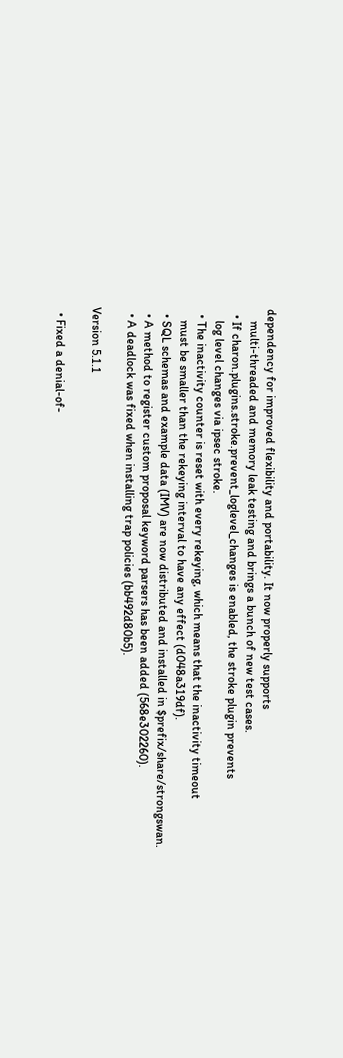dependency for improved flexibility and portability. It now properly supports
    multi-threaded and memory leak testing and brings a bunch of new test cases.
  • If charon.plugins.stroke.prevent_loglevel_changes is enabled, the stroke plugin prevents
    log level changes via ipsec stroke.
  • The inactivity counter is reset with every rekeying, which means that the inactivity timeout
    must be smaller than the rekeying interval to have any effect (d048a319df).
  • SQL schemas and example data (IMV) are now distributed and installed in $prefix/share/strongswan.
  • A method to register custom proposal keyword parsers has been added (568e302260).
  • A deadlock was fixed when installing trap policies (bb492d80b5).

Version 5.1.1

  • Fixed a denial-of-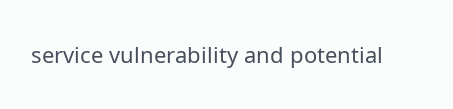service vulnerability and potential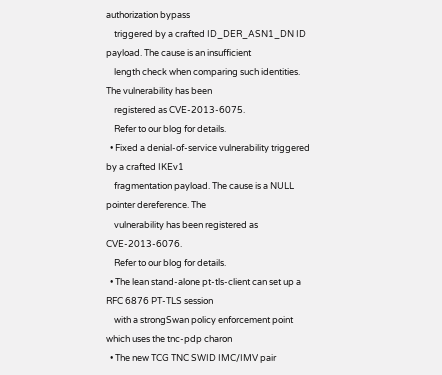authorization bypass
    triggered by a crafted ID_DER_ASN1_DN ID payload. The cause is an insufficient
    length check when comparing such identities. The vulnerability has been
    registered as CVE-2013-6075.
    Refer to our blog for details.
  • Fixed a denial-of-service vulnerability triggered by a crafted IKEv1
    fragmentation payload. The cause is a NULL pointer dereference. The
    vulnerability has been registered as CVE-2013-6076.
    Refer to our blog for details.
  • The lean stand-alone pt-tls-client can set up a RFC 6876 PT-TLS session
    with a strongSwan policy enforcement point which uses the tnc-pdp charon
  • The new TCG TNC SWID IMC/IMV pair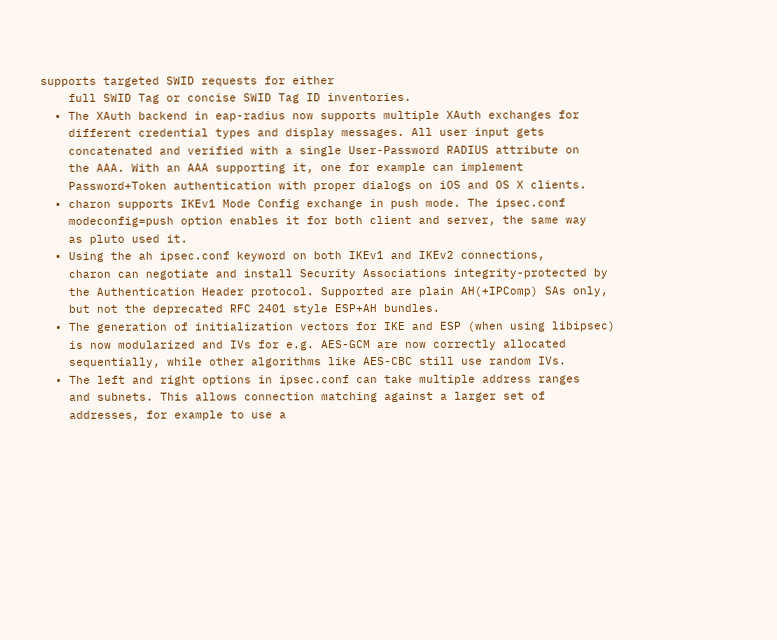supports targeted SWID requests for either
    full SWID Tag or concise SWID Tag ID inventories.
  • The XAuth backend in eap-radius now supports multiple XAuth exchanges for
    different credential types and display messages. All user input gets
    concatenated and verified with a single User-Password RADIUS attribute on
    the AAA. With an AAA supporting it, one for example can implement
    Password+Token authentication with proper dialogs on iOS and OS X clients.
  • charon supports IKEv1 Mode Config exchange in push mode. The ipsec.conf
    modeconfig=push option enables it for both client and server, the same way
    as pluto used it.
  • Using the ah ipsec.conf keyword on both IKEv1 and IKEv2 connections,
    charon can negotiate and install Security Associations integrity-protected by
    the Authentication Header protocol. Supported are plain AH(+IPComp) SAs only,
    but not the deprecated RFC 2401 style ESP+AH bundles.
  • The generation of initialization vectors for IKE and ESP (when using libipsec)
    is now modularized and IVs for e.g. AES-GCM are now correctly allocated
    sequentially, while other algorithms like AES-CBC still use random IVs.
  • The left and right options in ipsec.conf can take multiple address ranges
    and subnets. This allows connection matching against a larger set of
    addresses, for example to use a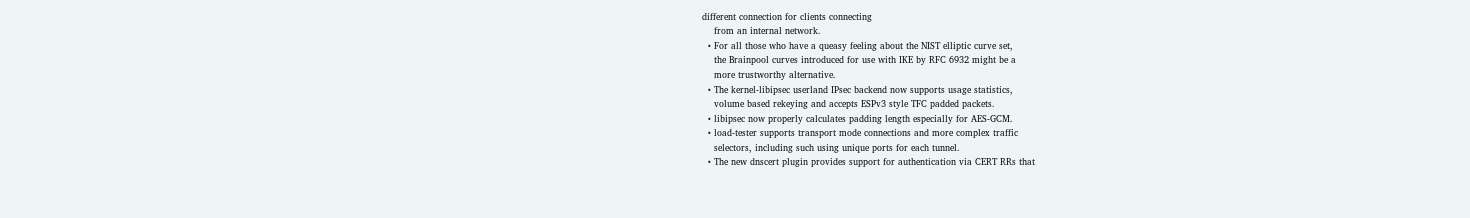different connection for clients connecting
    from an internal network.
  • For all those who have a queasy feeling about the NIST elliptic curve set,
    the Brainpool curves introduced for use with IKE by RFC 6932 might be a
    more trustworthy alternative.
  • The kernel-libipsec userland IPsec backend now supports usage statistics,
    volume based rekeying and accepts ESPv3 style TFC padded packets.
  • libipsec now properly calculates padding length especially for AES-GCM.
  • load-tester supports transport mode connections and more complex traffic
    selectors, including such using unique ports for each tunnel.
  • The new dnscert plugin provides support for authentication via CERT RRs that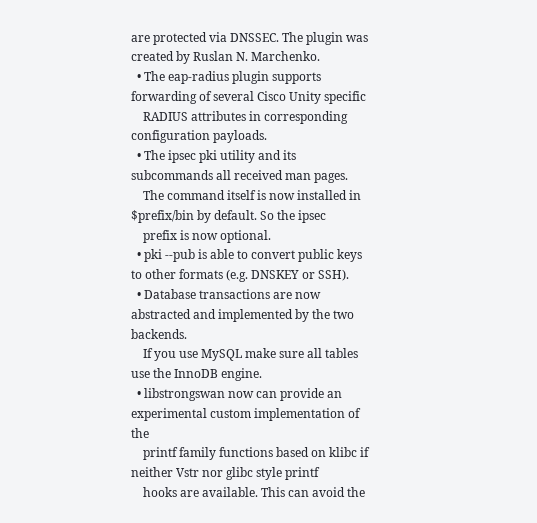are protected via DNSSEC. The plugin was created by Ruslan N. Marchenko.
  • The eap-radius plugin supports forwarding of several Cisco Unity specific
    RADIUS attributes in corresponding configuration payloads.
  • The ipsec pki utility and its subcommands all received man pages.
    The command itself is now installed in $prefix/bin by default. So the ipsec
    prefix is now optional.
  • pki --pub is able to convert public keys to other formats (e.g. DNSKEY or SSH).
  • Database transactions are now abstracted and implemented by the two backends.
    If you use MySQL make sure all tables use the InnoDB engine.
  • libstrongswan now can provide an experimental custom implementation of the
    printf family functions based on klibc if neither Vstr nor glibc style printf
    hooks are available. This can avoid the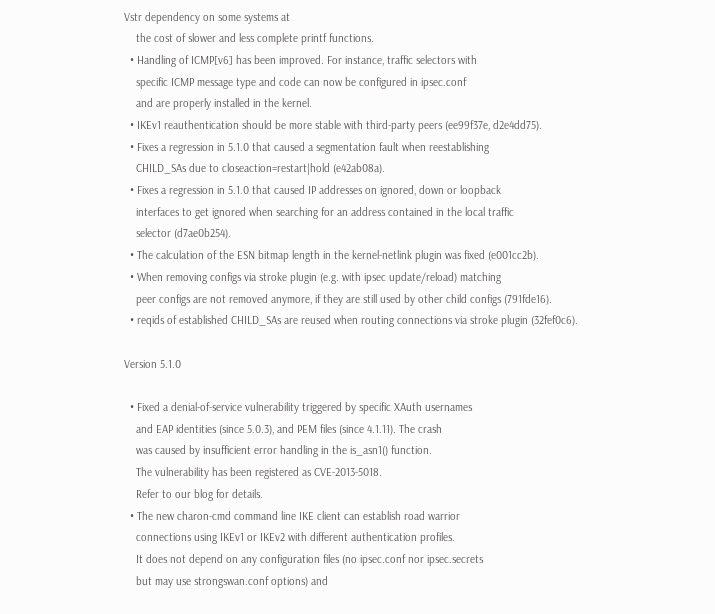Vstr dependency on some systems at
    the cost of slower and less complete printf functions.
  • Handling of ICMP[v6] has been improved. For instance, traffic selectors with
    specific ICMP message type and code can now be configured in ipsec.conf
    and are properly installed in the kernel.
  • IKEv1 reauthentication should be more stable with third-party peers (ee99f37e, d2e4dd75).
  • Fixes a regression in 5.1.0 that caused a segmentation fault when reestablishing
    CHILD_SAs due to closeaction=restart|hold (e42ab08a).
  • Fixes a regression in 5.1.0 that caused IP addresses on ignored, down or loopback
    interfaces to get ignored when searching for an address contained in the local traffic
    selector (d7ae0b254).
  • The calculation of the ESN bitmap length in the kernel-netlink plugin was fixed (e001cc2b).
  • When removing configs via stroke plugin (e.g. with ipsec update/reload) matching
    peer configs are not removed anymore, if they are still used by other child configs (791fde16).
  • reqids of established CHILD_SAs are reused when routing connections via stroke plugin (32fef0c6).

Version 5.1.0

  • Fixed a denial-of-service vulnerability triggered by specific XAuth usernames
    and EAP identities (since 5.0.3), and PEM files (since 4.1.11). The crash
    was caused by insufficient error handling in the is_asn1() function.
    The vulnerability has been registered as CVE-2013-5018.
    Refer to our blog for details.
  • The new charon-cmd command line IKE client can establish road warrior
    connections using IKEv1 or IKEv2 with different authentication profiles.
    It does not depend on any configuration files (no ipsec.conf nor ipsec.secrets
    but may use strongswan.conf options) and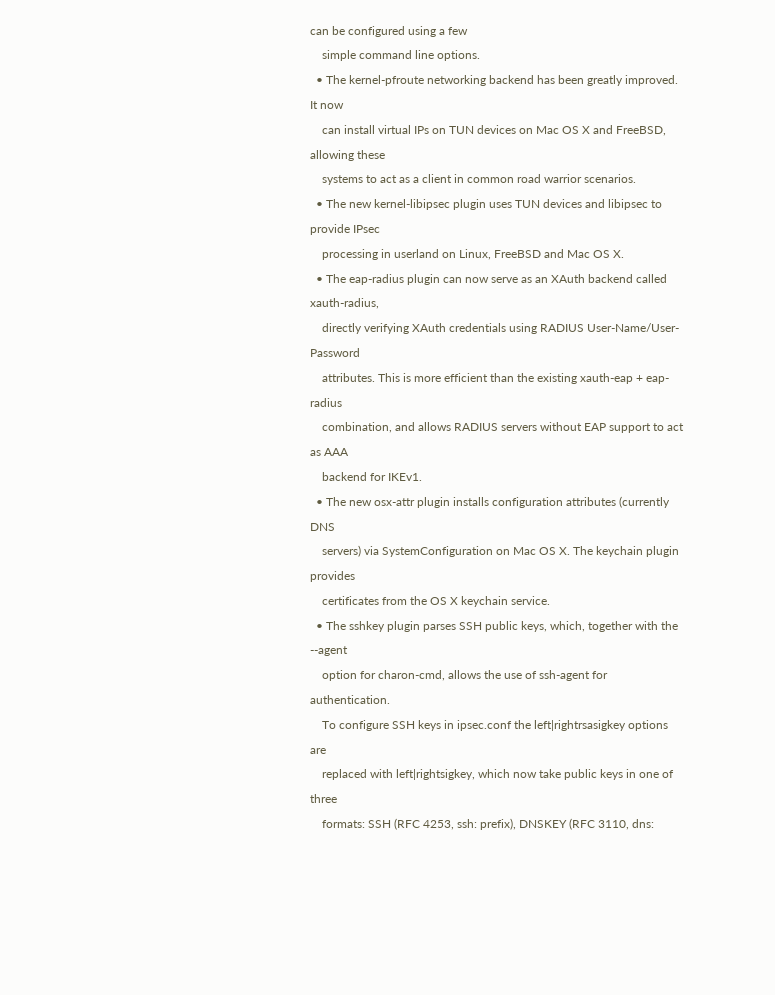can be configured using a few
    simple command line options.
  • The kernel-pfroute networking backend has been greatly improved. It now
    can install virtual IPs on TUN devices on Mac OS X and FreeBSD, allowing these
    systems to act as a client in common road warrior scenarios.
  • The new kernel-libipsec plugin uses TUN devices and libipsec to provide IPsec
    processing in userland on Linux, FreeBSD and Mac OS X.
  • The eap-radius plugin can now serve as an XAuth backend called xauth-radius,
    directly verifying XAuth credentials using RADIUS User-Name/User-Password
    attributes. This is more efficient than the existing xauth-eap + eap-radius
    combination, and allows RADIUS servers without EAP support to act as AAA
    backend for IKEv1.
  • The new osx-attr plugin installs configuration attributes (currently DNS
    servers) via SystemConfiguration on Mac OS X. The keychain plugin provides
    certificates from the OS X keychain service.
  • The sshkey plugin parses SSH public keys, which, together with the --agent
    option for charon-cmd, allows the use of ssh-agent for authentication.
    To configure SSH keys in ipsec.conf the left|rightrsasigkey options are
    replaced with left|rightsigkey, which now take public keys in one of three
    formats: SSH (RFC 4253, ssh: prefix), DNSKEY (RFC 3110, dns: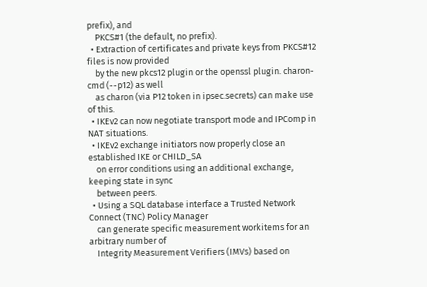prefix), and
    PKCS#1 (the default, no prefix).
  • Extraction of certificates and private keys from PKCS#12 files is now provided
    by the new pkcs12 plugin or the openssl plugin. charon-cmd (--p12) as well
    as charon (via P12 token in ipsec.secrets) can make use of this.
  • IKEv2 can now negotiate transport mode and IPComp in NAT situations.
  • IKEv2 exchange initiators now properly close an established IKE or CHILD_SA
    on error conditions using an additional exchange, keeping state in sync
    between peers.
  • Using a SQL database interface a Trusted Network Connect (TNC) Policy Manager
    can generate specific measurement workitems for an arbitrary number of
    Integrity Measurement Verifiers (IMVs) based on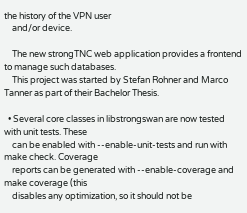the history of the VPN user
    and/or device.

    The new strongTNC web application provides a frontend to manage such databases.
    This project was started by Stefan Rohner and Marco Tanner as part of their Bachelor Thesis.

  • Several core classes in libstrongswan are now tested with unit tests. These
    can be enabled with --enable-unit-tests and run with make check. Coverage
    reports can be generated with --enable-coverage and make coverage (this
    disables any optimization, so it should not be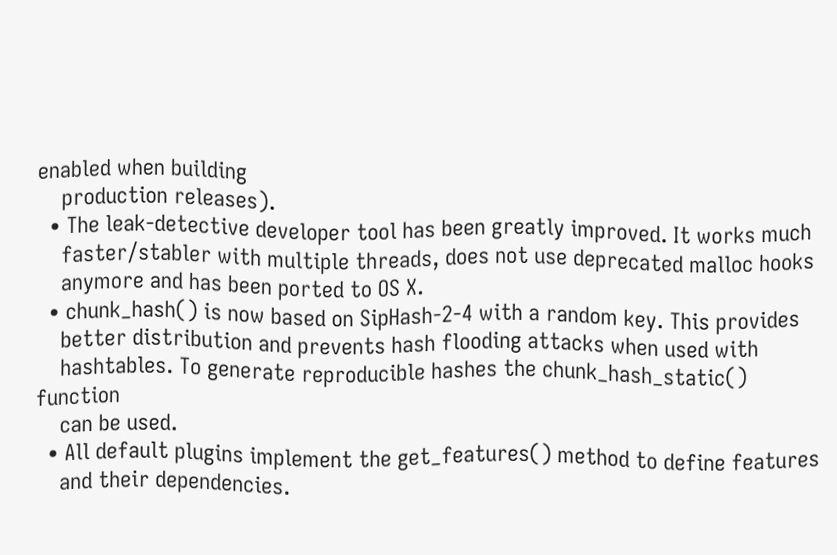enabled when building
    production releases).
  • The leak-detective developer tool has been greatly improved. It works much
    faster/stabler with multiple threads, does not use deprecated malloc hooks
    anymore and has been ported to OS X.
  • chunk_hash() is now based on SipHash-2-4 with a random key. This provides
    better distribution and prevents hash flooding attacks when used with
    hashtables. To generate reproducible hashes the chunk_hash_static() function
    can be used.
  • All default plugins implement the get_features() method to define features
    and their dependencies.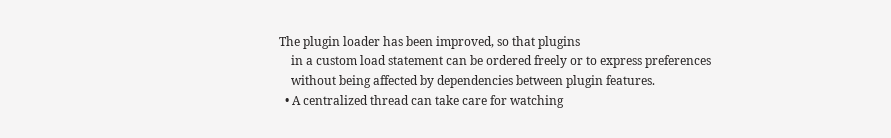The plugin loader has been improved, so that plugins
    in a custom load statement can be ordered freely or to express preferences
    without being affected by dependencies between plugin features.
  • A centralized thread can take care for watching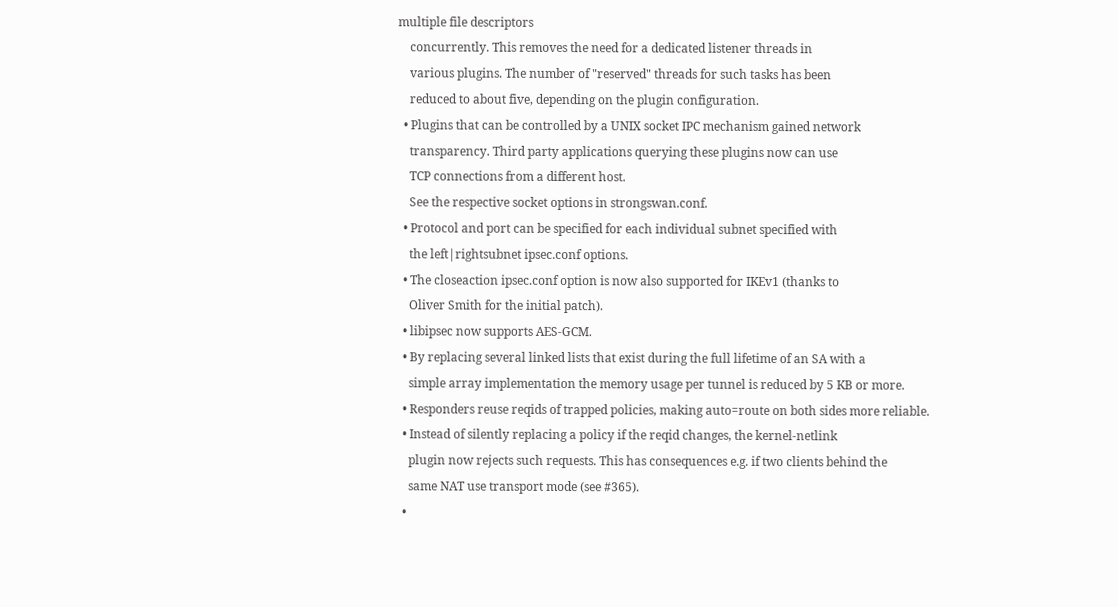multiple file descriptors
    concurrently. This removes the need for a dedicated listener threads in
    various plugins. The number of "reserved" threads for such tasks has been
    reduced to about five, depending on the plugin configuration.
  • Plugins that can be controlled by a UNIX socket IPC mechanism gained network
    transparency. Third party applications querying these plugins now can use
    TCP connections from a different host.
    See the respective socket options in strongswan.conf.
  • Protocol and port can be specified for each individual subnet specified with
    the left|rightsubnet ipsec.conf options.
  • The closeaction ipsec.conf option is now also supported for IKEv1 (thanks to
    Oliver Smith for the initial patch).
  • libipsec now supports AES-GCM.
  • By replacing several linked lists that exist during the full lifetime of an SA with a
    simple array implementation the memory usage per tunnel is reduced by 5 KB or more.
  • Responders reuse reqids of trapped policies, making auto=route on both sides more reliable.
  • Instead of silently replacing a policy if the reqid changes, the kernel-netlink
    plugin now rejects such requests. This has consequences e.g. if two clients behind the
    same NAT use transport mode (see #365).
  •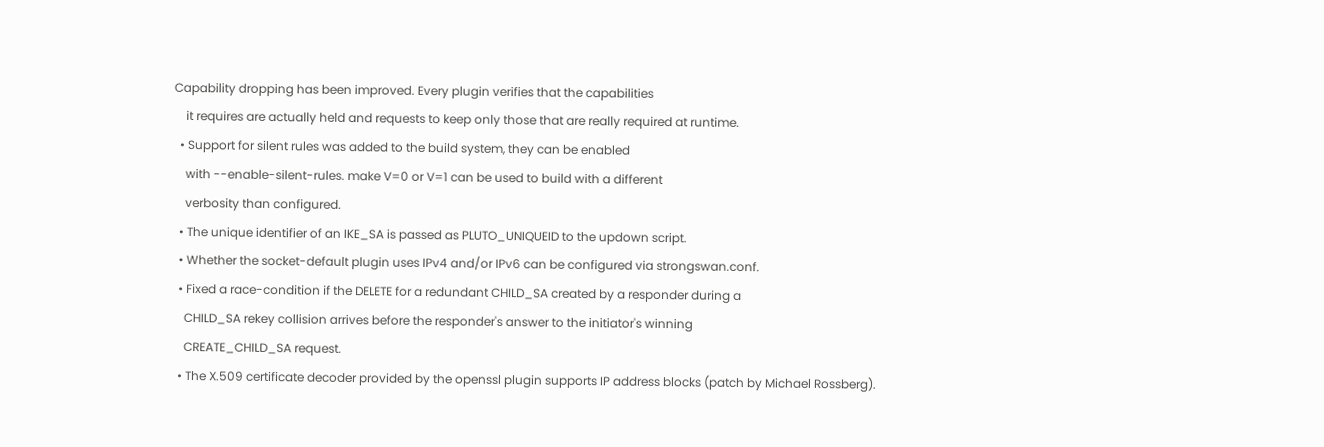Capability dropping has been improved. Every plugin verifies that the capabilities
    it requires are actually held and requests to keep only those that are really required at runtime.
  • Support for silent rules was added to the build system, they can be enabled
    with --enable-silent-rules. make V=0 or V=1 can be used to build with a different
    verbosity than configured.
  • The unique identifier of an IKE_SA is passed as PLUTO_UNIQUEID to the updown script.
  • Whether the socket-default plugin uses IPv4 and/or IPv6 can be configured via strongswan.conf.
  • Fixed a race-condition if the DELETE for a redundant CHILD_SA created by a responder during a
    CHILD_SA rekey collision arrives before the responder's answer to the initiator's winning
    CREATE_CHILD_SA request.
  • The X.509 certificate decoder provided by the openssl plugin supports IP address blocks (patch by Michael Rossberg).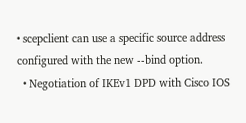• scepclient can use a specific source address configured with the new --bind option.
  • Negotiation of IKEv1 DPD with Cisco IOS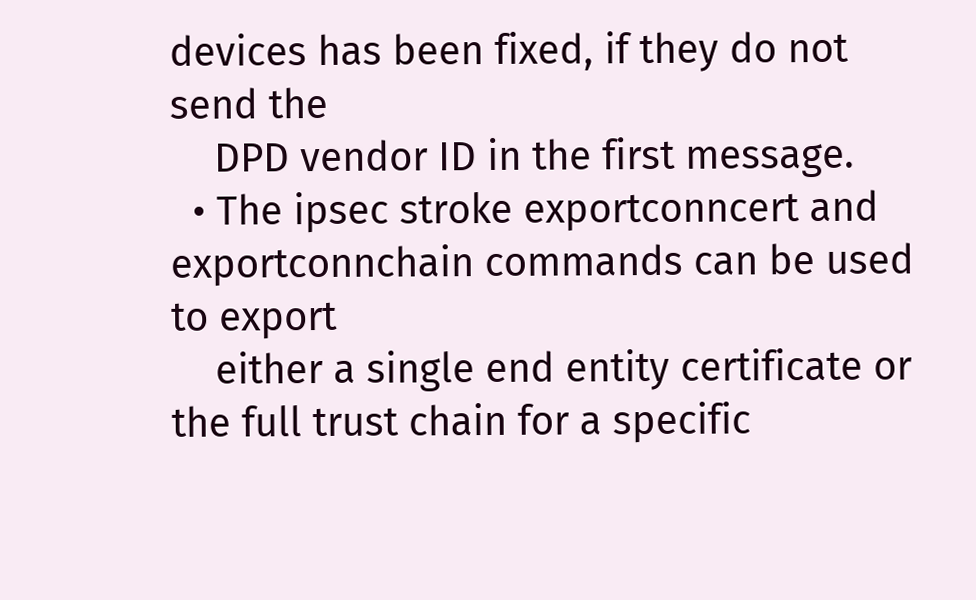devices has been fixed, if they do not send the
    DPD vendor ID in the first message.
  • The ipsec stroke exportconncert and exportconnchain commands can be used to export
    either a single end entity certificate or the full trust chain for a specific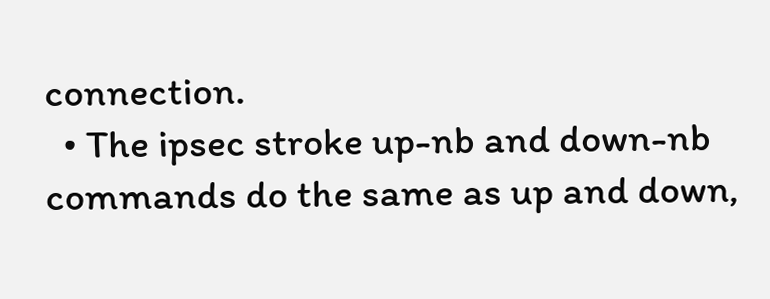connection.
  • The ipsec stroke up-nb and down-nb commands do the same as up and down,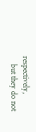respectively,
    but they do not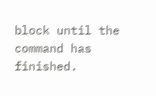block until the command has finished.